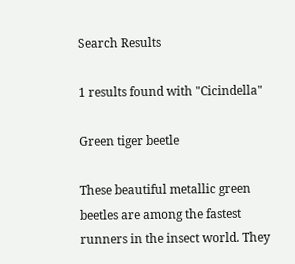Search Results

1 results found with "Cicindella"

Green tiger beetle

These beautiful metallic green beetles are among the fastest runners in the insect world. They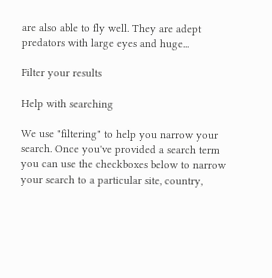are also able to fly well. They are adept predators with large eyes and huge...

Filter your results

Help with searching

We use "filtering" to help you narrow your search. Once you've provided a search term you can use the checkboxes below to narrow your search to a particular site, country,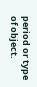period or type of object.